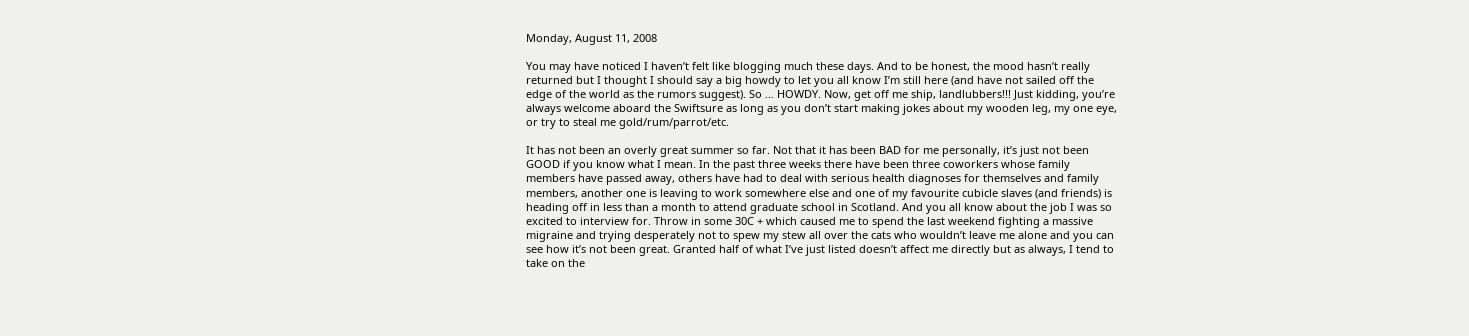Monday, August 11, 2008

You may have noticed I haven’t felt like blogging much these days. And to be honest, the mood hasn’t really returned but I thought I should say a big howdy to let you all know I’m still here (and have not sailed off the edge of the world as the rumors suggest). So … HOWDY. Now, get off me ship, landlubbers!!! Just kidding, you’re always welcome aboard the Swiftsure as long as you don’t start making jokes about my wooden leg, my one eye, or try to steal me gold/rum/parrot/etc.

It has not been an overly great summer so far. Not that it has been BAD for me personally, it’s just not been GOOD if you know what I mean. In the past three weeks there have been three coworkers whose family members have passed away, others have had to deal with serious health diagnoses for themselves and family members, another one is leaving to work somewhere else and one of my favourite cubicle slaves (and friends) is heading off in less than a month to attend graduate school in Scotland. And you all know about the job I was so excited to interview for. Throw in some 30C + which caused me to spend the last weekend fighting a massive migraine and trying desperately not to spew my stew all over the cats who wouldn’t leave me alone and you can see how it’s not been great. Granted half of what I’ve just listed doesn’t affect me directly but as always, I tend to take on the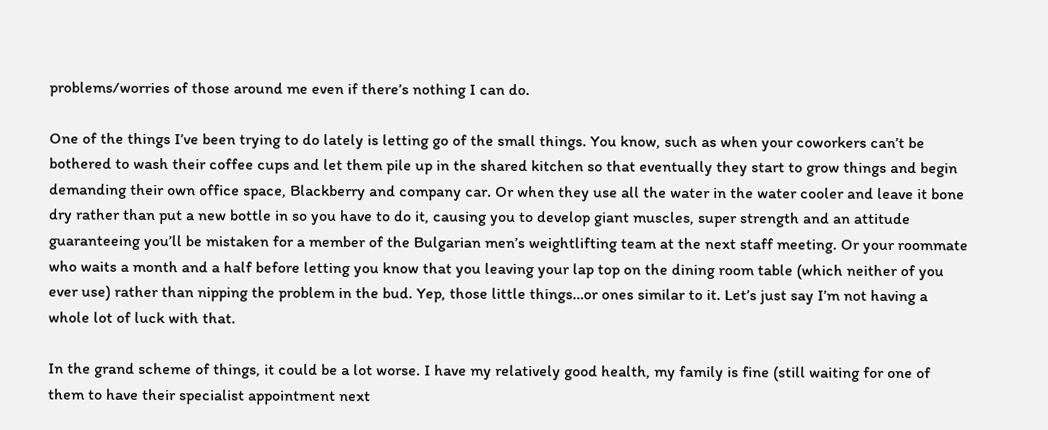problems/worries of those around me even if there’s nothing I can do.

One of the things I’ve been trying to do lately is letting go of the small things. You know, such as when your coworkers can’t be bothered to wash their coffee cups and let them pile up in the shared kitchen so that eventually they start to grow things and begin demanding their own office space, Blackberry and company car. Or when they use all the water in the water cooler and leave it bone dry rather than put a new bottle in so you have to do it, causing you to develop giant muscles, super strength and an attitude guaranteeing you’ll be mistaken for a member of the Bulgarian men’s weightlifting team at the next staff meeting. Or your roommate who waits a month and a half before letting you know that you leaving your lap top on the dining room table (which neither of you ever use) rather than nipping the problem in the bud. Yep, those little things…or ones similar to it. Let’s just say I’m not having a whole lot of luck with that.

In the grand scheme of things, it could be a lot worse. I have my relatively good health, my family is fine (still waiting for one of them to have their specialist appointment next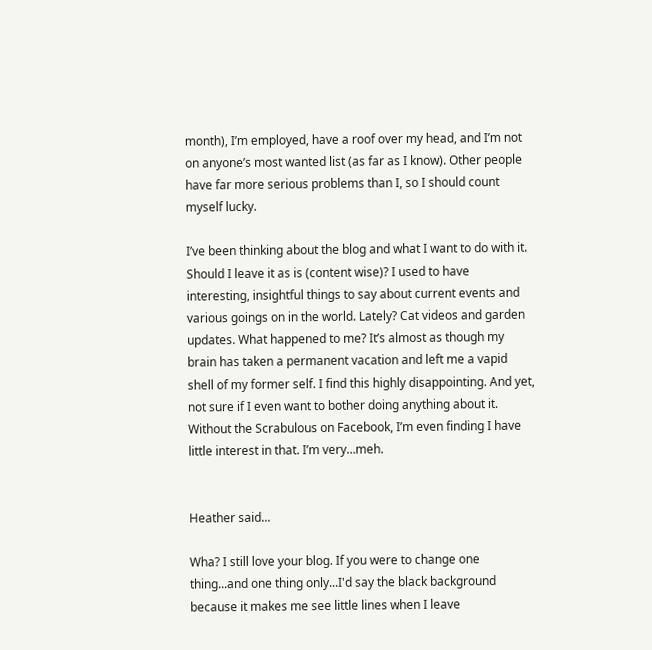month), I’m employed, have a roof over my head, and I’m not on anyone’s most wanted list (as far as I know). Other people have far more serious problems than I, so I should count myself lucky.

I’ve been thinking about the blog and what I want to do with it. Should I leave it as is (content wise)? I used to have interesting, insightful things to say about current events and various goings on in the world. Lately? Cat videos and garden updates. What happened to me? It’s almost as though my brain has taken a permanent vacation and left me a vapid shell of my former self. I find this highly disappointing. And yet, not sure if I even want to bother doing anything about it. Without the Scrabulous on Facebook, I’m even finding I have little interest in that. I’m very…meh.


Heather said...

Wha? I still love your blog. If you were to change one thing...and one thing only...I'd say the black background because it makes me see little lines when I leave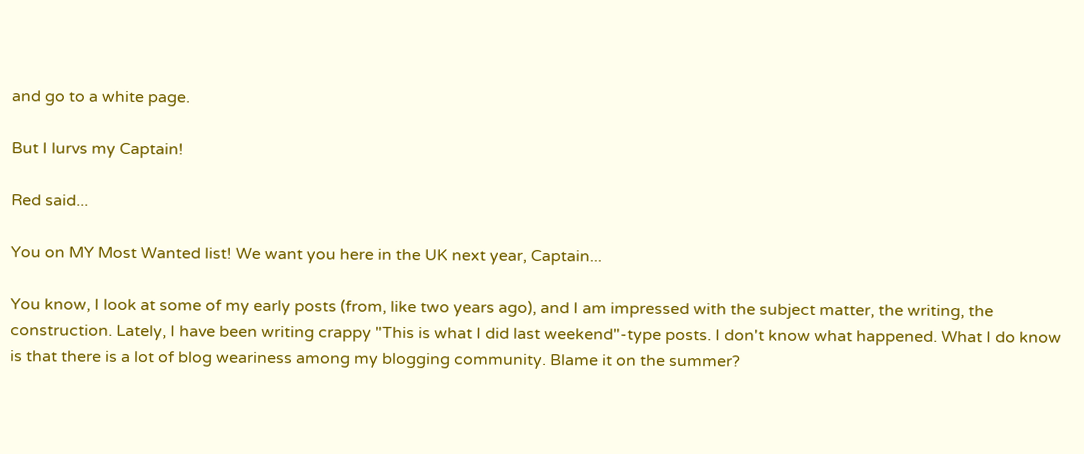and go to a white page.

But I lurvs my Captain!

Red said...

You on MY Most Wanted list! We want you here in the UK next year, Captain...

You know, I look at some of my early posts (from, like two years ago), and I am impressed with the subject matter, the writing, the construction. Lately, I have been writing crappy "This is what I did last weekend"-type posts. I don't know what happened. What I do know is that there is a lot of blog weariness among my blogging community. Blame it on the summer?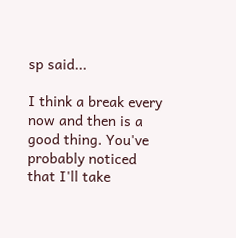sp said...

I think a break every now and then is a good thing. You've probably noticed that I'll take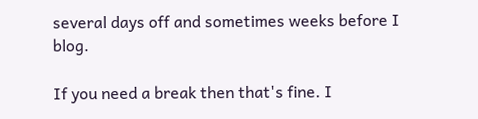several days off and sometimes weeks before I blog.

If you need a break then that's fine. I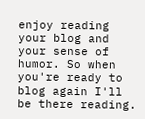enjoy reading your blog and your sense of humor. So when you're ready to blog again I'll be there reading.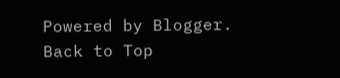Powered by Blogger.
Back to Top